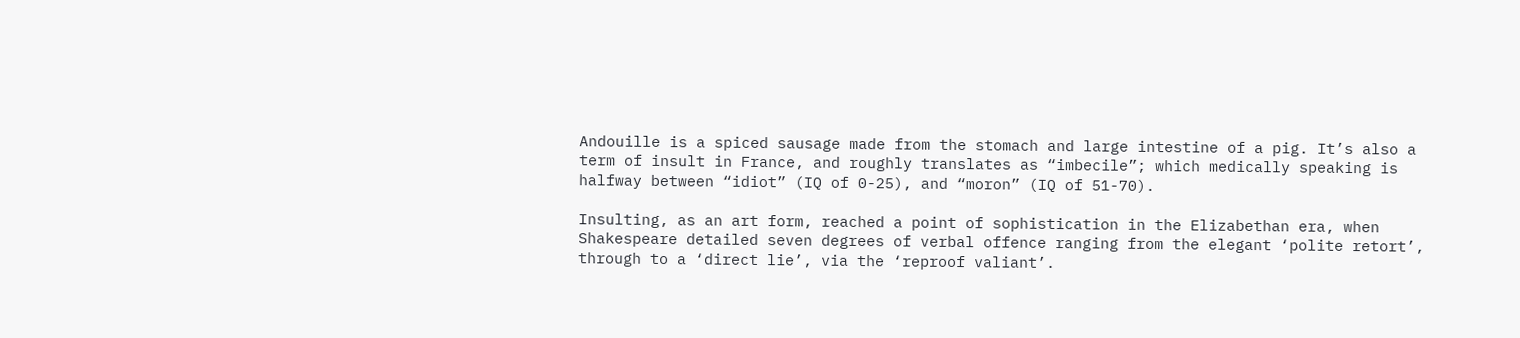Andouille is a spiced sausage made from the stomach and large intestine of a pig. It’s also a term of insult in France, and roughly translates as “imbecile”; which medically speaking is halfway between “idiot” (IQ of 0-25), and “moron” (IQ of 51-70).

Insulting, as an art form, reached a point of sophistication in the Elizabethan era, when Shakespeare detailed seven degrees of verbal offence ranging from the elegant ‘polite retort’, through to a ‘direct lie’, via the ‘reproof valiant’.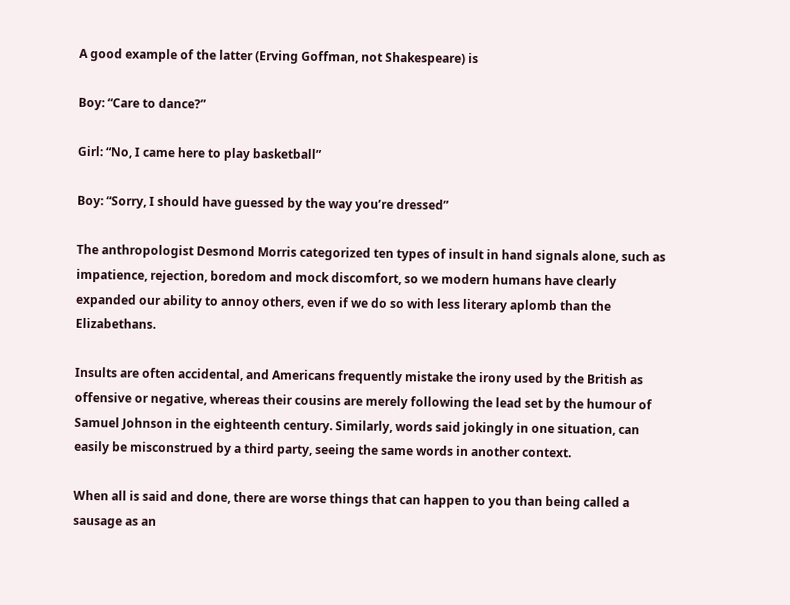A good example of the latter (Erving Goffman, not Shakespeare) is

Boy: “Care to dance?”

Girl: “No, I came here to play basketball”

Boy: “Sorry, I should have guessed by the way you’re dressed”

The anthropologist Desmond Morris categorized ten types of insult in hand signals alone, such as impatience, rejection, boredom and mock discomfort, so we modern humans have clearly expanded our ability to annoy others, even if we do so with less literary aplomb than the Elizabethans.

Insults are often accidental, and Americans frequently mistake the irony used by the British as offensive or negative, whereas their cousins are merely following the lead set by the humour of Samuel Johnson in the eighteenth century. Similarly, words said jokingly in one situation, can easily be misconstrued by a third party, seeing the same words in another context.

When all is said and done, there are worse things that can happen to you than being called a sausage as an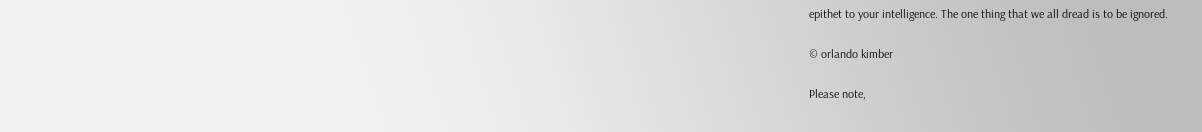epithet to your intelligence. The one thing that we all dread is to be ignored.

© orlando kimber

Please note,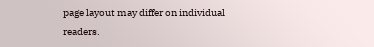page layout may differ on individual readers.